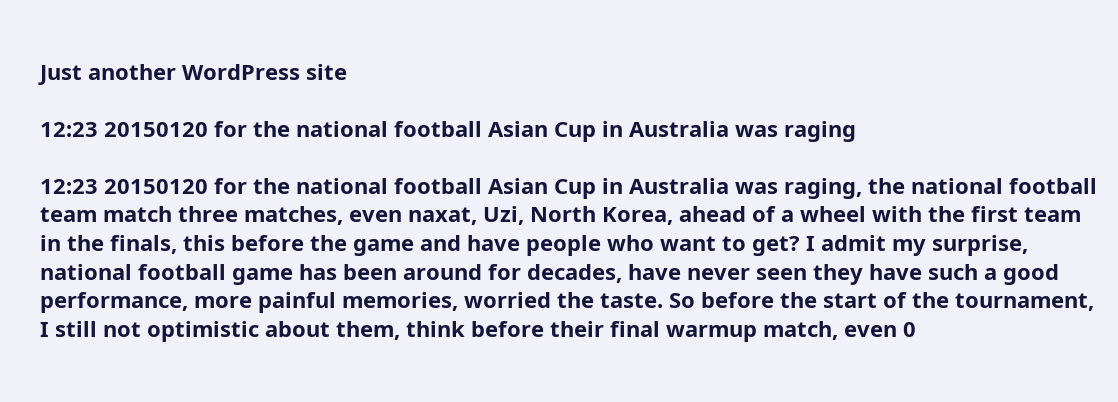Just another WordPress site

12:23 20150120 for the national football Asian Cup in Australia was raging

12:23 20150120 for the national football Asian Cup in Australia was raging, the national football team match three matches, even naxat, Uzi, North Korea, ahead of a wheel with the first team in the finals, this before the game and have people who want to get? I admit my surprise, national football game has been around for decades, have never seen they have such a good performance, more painful memories, worried the taste. So before the start of the tournament, I still not optimistic about them, think before their final warmup match, even 0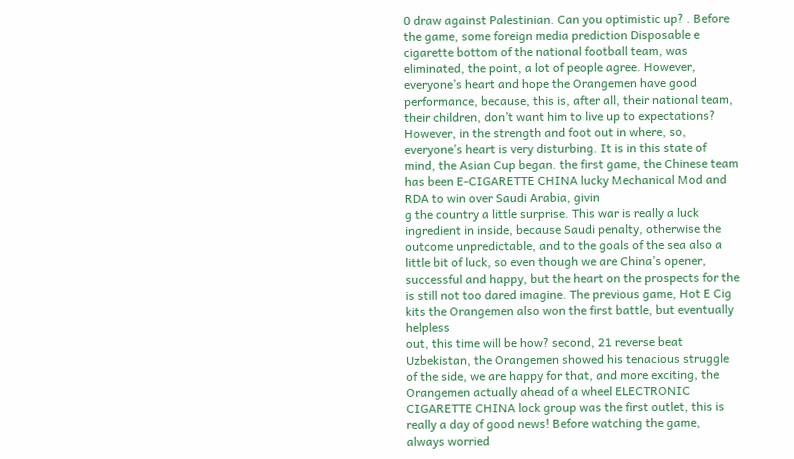0 draw against Palestinian. Can you optimistic up? . Before the game, some foreign media prediction Disposable e cigarette bottom of the national football team, was eliminated, the point, a lot of people agree. However, everyone’s heart and hope the Orangemen have good performance, because, this is, after all, their national team, their children, don’t want him to live up to expectations? However, in the strength and foot out in where, so, everyone’s heart is very disturbing. It is in this state of mind, the Asian Cup began. the first game, the Chinese team has been E-CIGARETTE CHINA lucky Mechanical Mod and RDA to win over Saudi Arabia, givin
g the country a little surprise. This war is really a luck ingredient in inside, because Saudi penalty, otherwise the outcome unpredictable, and to the goals of the sea also a little bit of luck, so even though we are China’s opener, successful and happy, but the heart on the prospects for the is still not too dared imagine. The previous game, Hot E Cig kits the Orangemen also won the first battle, but eventually helpless
out, this time will be how? second, 21 reverse beat Uzbekistan, the Orangemen showed his tenacious struggle of the side, we are happy for that, and more exciting, the Orangemen actually ahead of a wheel ELECTRONIC CIGARETTE CHINA lock group was the first outlet, this is really a day of good news! Before watching the game, always worried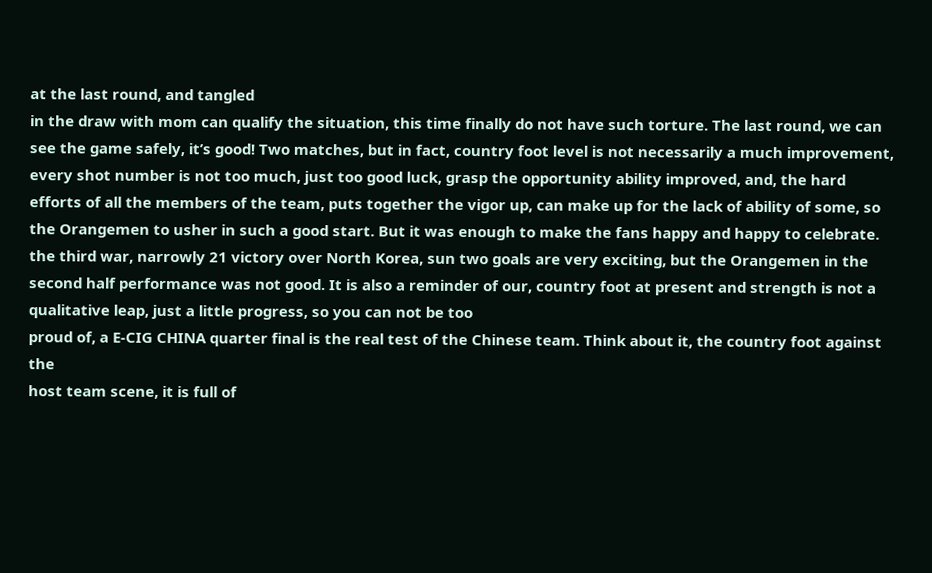at the last round, and tangled
in the draw with mom can qualify the situation, this time finally do not have such torture. The last round, we can see the game safely, it’s good! Two matches, but in fact, country foot level is not necessarily a much improvement, every shot number is not too much, just too good luck, grasp the opportunity ability improved, and, the hard efforts of all the members of the team, puts together the vigor up, can make up for the lack of ability of some, so the Orangemen to usher in such a good start. But it was enough to make the fans happy and happy to celebrate. the third war, narrowly 21 victory over North Korea, sun two goals are very exciting, but the Orangemen in the second half performance was not good. It is also a reminder of our, country foot at present and strength is not a qualitative leap, just a little progress, so you can not be too
proud of, a E-CIG CHINA quarter final is the real test of the Chinese team. Think about it, the country foot against the
host team scene, it is full of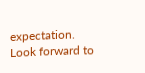expectation. Look forward to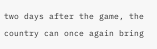two days after the game, the country can once again bring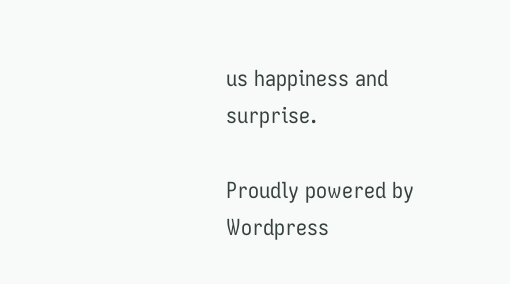us happiness and surprise.

Proudly powered by Wordpress